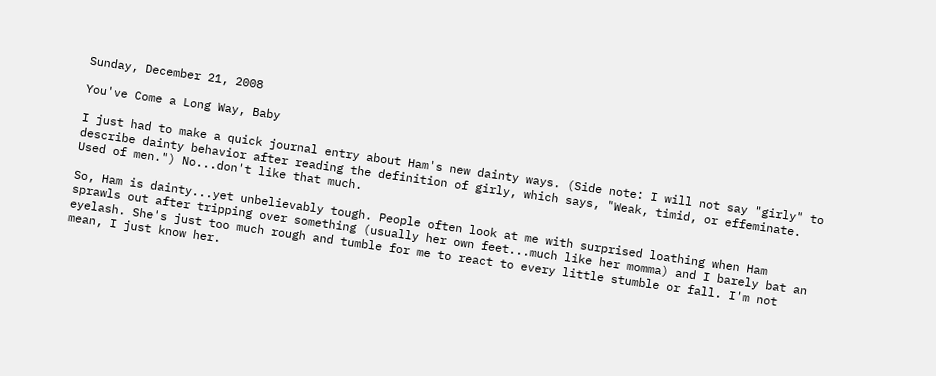Sunday, December 21, 2008

You've Come a Long Way, Baby

I just had to make a quick journal entry about Ham's new dainty ways. (Side note: I will not say "girly" to describe dainty behavior after reading the definition of girly, which says, "Weak, timid, or effeminate. Used of men.") No...don't like that much.

So, Ham is dainty...yet unbelievably tough. People often look at me with surprised loathing when Ham sprawls out after tripping over something (usually her own feet...much like her momma) and I barely bat an eyelash. She's just too much rough and tumble for me to react to every little stumble or fall. I'm not mean, I just know her.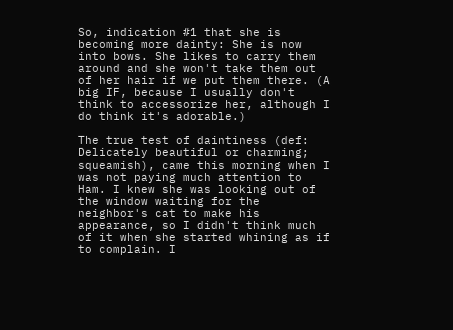So, indication #1 that she is becoming more dainty: She is now into bows. She likes to carry them around and she won't take them out of her hair if we put them there. (A big IF, because I usually don't think to accessorize her, although I do think it's adorable.)

The true test of daintiness (def: Delicately beautiful or charming; squeamish), came this morning when I was not paying much attention to Ham. I knew she was looking out of the window waiting for the neighbor's cat to make his appearance, so I didn't think much of it when she started whining as if to complain. I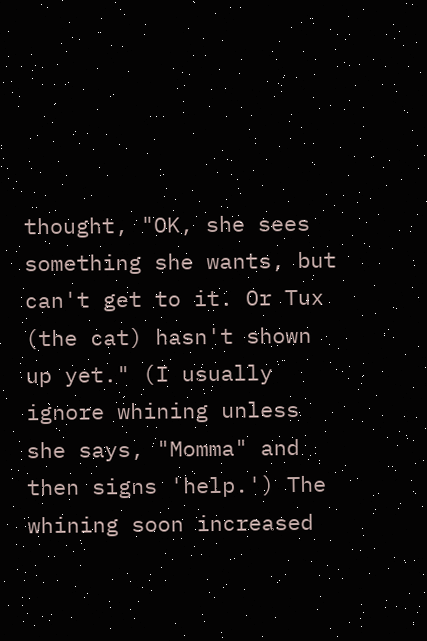thought, "OK, she sees something she wants, but can't get to it. Or Tux (the cat) hasn't shown up yet." (I usually ignore whining unless she says, "Momma" and then signs 'help.') The whining soon increased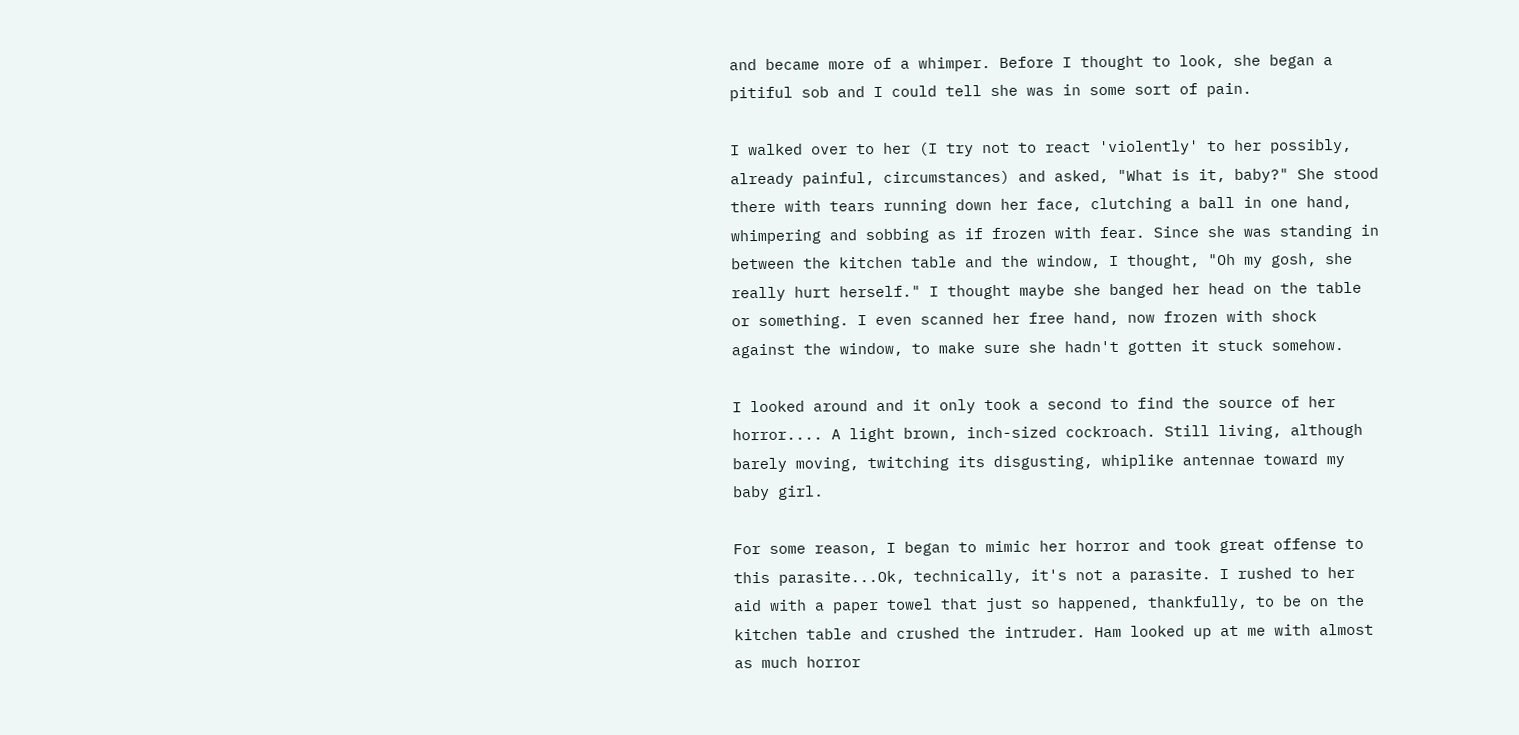and became more of a whimper. Before I thought to look, she began a pitiful sob and I could tell she was in some sort of pain.

I walked over to her (I try not to react 'violently' to her possibly, already painful, circumstances) and asked, "What is it, baby?" She stood there with tears running down her face, clutching a ball in one hand, whimpering and sobbing as if frozen with fear. Since she was standing in between the kitchen table and the window, I thought, "Oh my gosh, she really hurt herself." I thought maybe she banged her head on the table or something. I even scanned her free hand, now frozen with shock against the window, to make sure she hadn't gotten it stuck somehow.

I looked around and it only took a second to find the source of her horror.... A light brown, inch-sized cockroach. Still living, although barely moving, twitching its disgusting, whiplike antennae toward my baby girl.

For some reason, I began to mimic her horror and took great offense to this parasite...Ok, technically, it's not a parasite. I rushed to her aid with a paper towel that just so happened, thankfully, to be on the kitchen table and crushed the intruder. Ham looked up at me with almost as much horror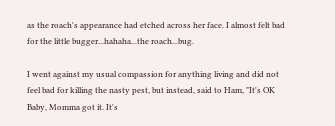as the roach's appearance had etched across her face. I almost felt bad for the little bugger...hahaha...the roach...bug.

I went against my usual compassion for anything living and did not feel bad for killing the nasty pest, but instead, said to Ham, "It's OK Baby, Momma got it. It's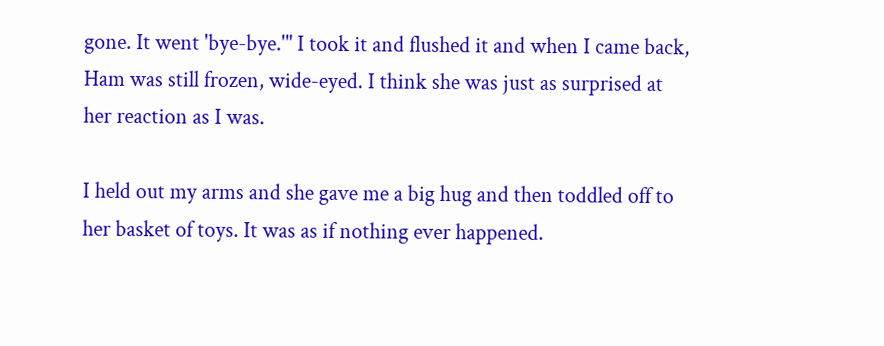gone. It went 'bye-bye.'" I took it and flushed it and when I came back, Ham was still frozen, wide-eyed. I think she was just as surprised at her reaction as I was.

I held out my arms and she gave me a big hug and then toddled off to her basket of toys. It was as if nothing ever happened.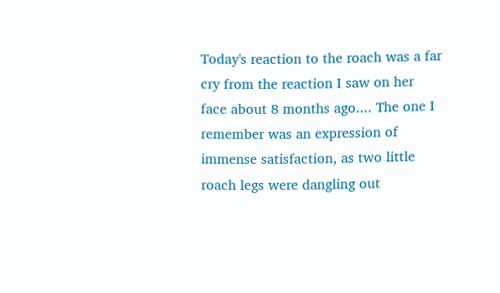Today's reaction to the roach was a far cry from the reaction I saw on her face about 8 months ago.... The one I remember was an expression of immense satisfaction, as two little roach legs were dangling out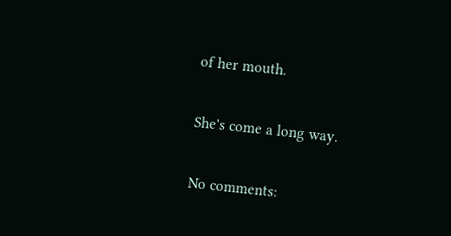of her mouth.

She's come a long way.

No comments: